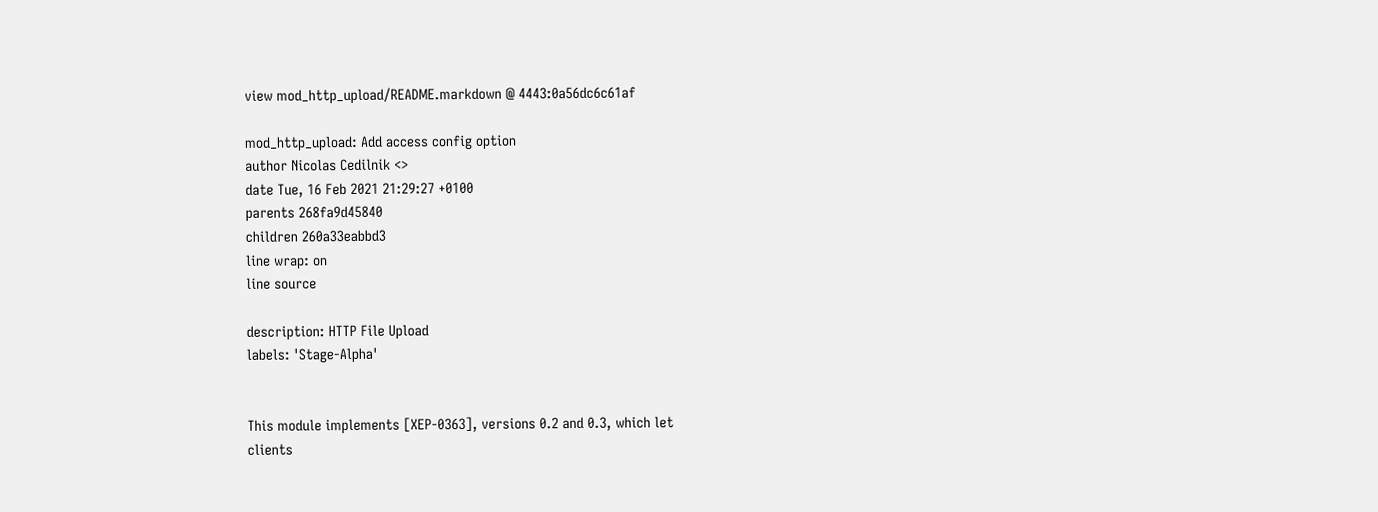view mod_http_upload/README.markdown @ 4443:0a56dc6c61af

mod_http_upload: Add access config option
author Nicolas Cedilnik <>
date Tue, 16 Feb 2021 21:29:27 +0100
parents 268fa9d45840
children 260a33eabbd3
line wrap: on
line source

description: HTTP File Upload
labels: 'Stage-Alpha'


This module implements [XEP-0363], versions 0.2 and 0.3, which let
clients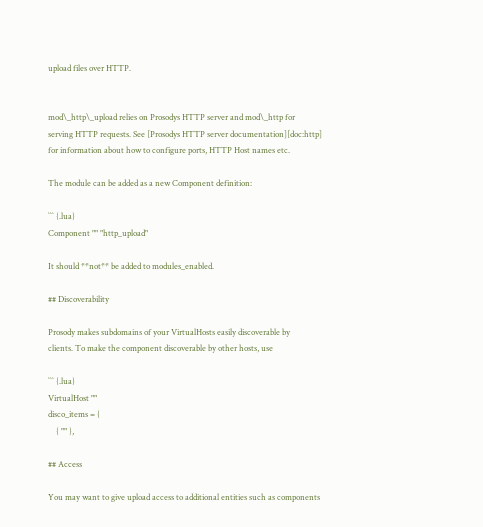upload files over HTTP.


mod\_http\_upload relies on Prosodys HTTP server and mod\_http for
serving HTTP requests. See [Prosodys HTTP server documentation][doc:http]
for information about how to configure ports, HTTP Host names etc.

The module can be added as a new Component definition:

``` {.lua}
Component "" "http_upload"

It should **not** be added to modules_enabled.

## Discoverability

Prosody makes subdomains of your VirtualHosts easily discoverable by
clients. To make the component discoverable by other hosts, use

``` {.lua}
VirtualHost ""
disco_items = {
    { "" },

## Access

You may want to give upload access to additional entities such as components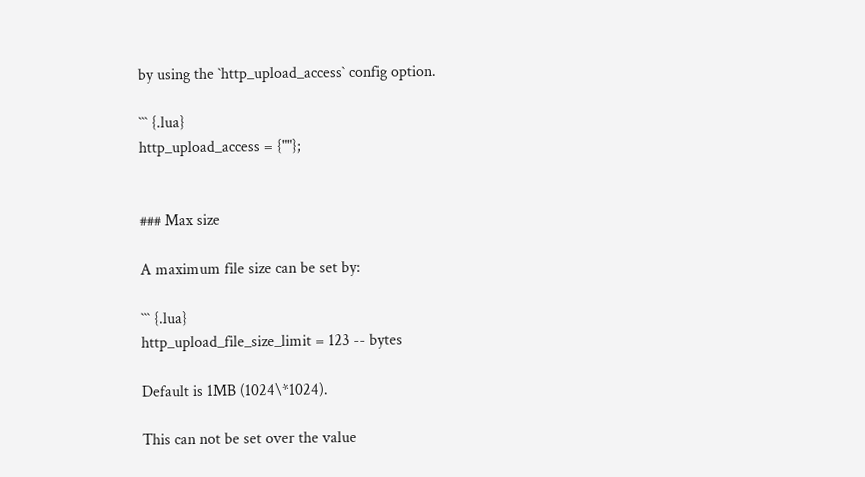by using the `http_upload_access` config option.

``` {.lua}
http_upload_access = {""};


### Max size

A maximum file size can be set by:

``` {.lua}
http_upload_file_size_limit = 123 -- bytes

Default is 1MB (1024\*1024).

This can not be set over the value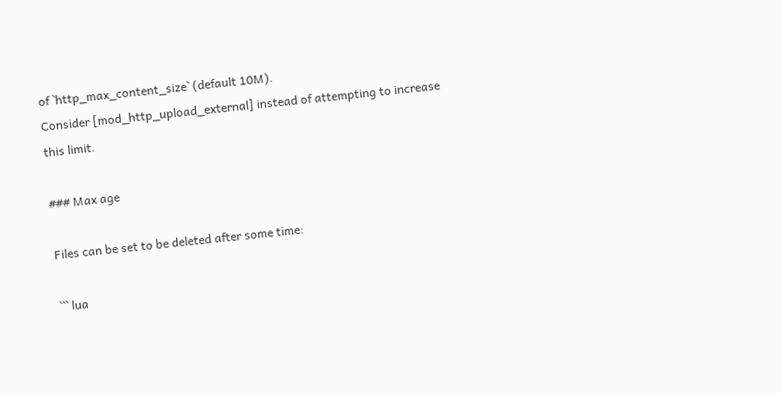of `http_max_content_size` (default 10M).
Consider [mod_http_upload_external] instead of attempting to increase
this limit.

### Max age

Files can be set to be deleted after some time:

``` lua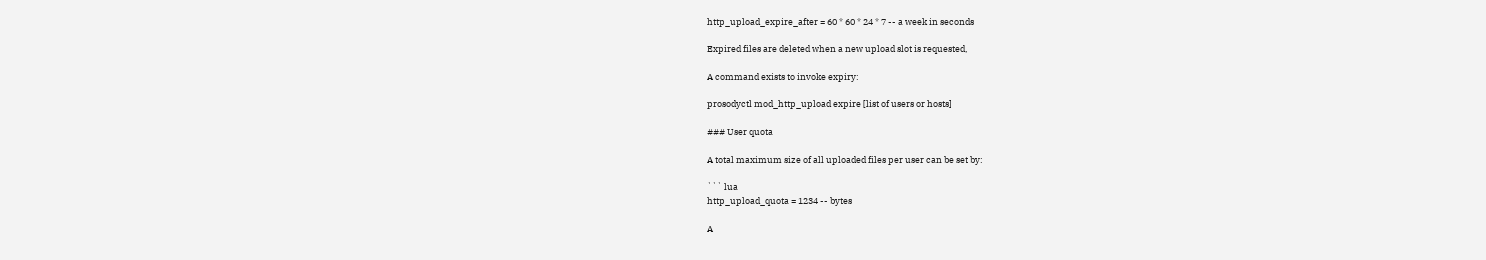http_upload_expire_after = 60 * 60 * 24 * 7 -- a week in seconds

Expired files are deleted when a new upload slot is requested,

A command exists to invoke expiry:

prosodyctl mod_http_upload expire [list of users or hosts]

### User quota

A total maximum size of all uploaded files per user can be set by:

``` lua
http_upload_quota = 1234 -- bytes

A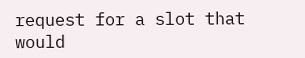request for a slot that would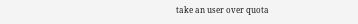take an user over quota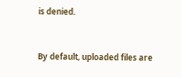is denied.


By default, uploaded files are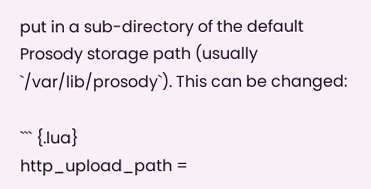put in a sub-directory of the default
Prosody storage path (usually `/var/lib/prosody`). This can be changed:

``` {.lua}
http_upload_path =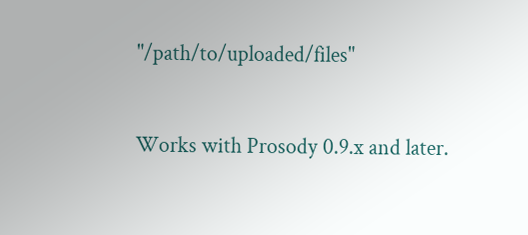"/path/to/uploaded/files"


Works with Prosody 0.9.x and later.